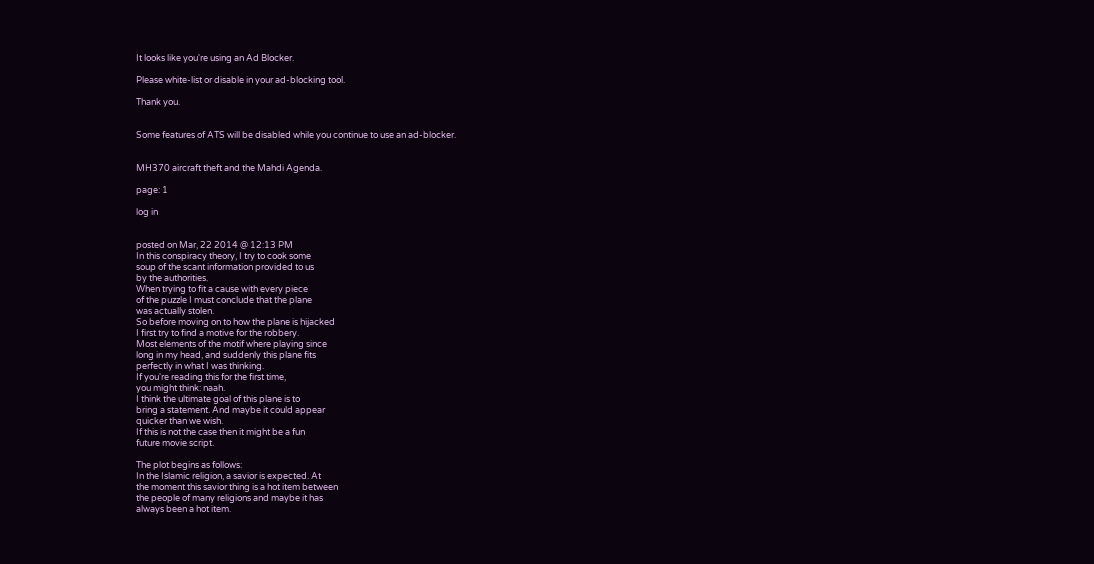It looks like you're using an Ad Blocker.

Please white-list or disable in your ad-blocking tool.

Thank you.


Some features of ATS will be disabled while you continue to use an ad-blocker.


MH370 aircraft theft and the Mahdi Agenda.

page: 1

log in


posted on Mar, 22 2014 @ 12:13 PM
In this conspiracy theory, I try to cook some
soup of the scant information provided to us
by the authorities.
When trying to fit a cause with every piece
of the puzzle I must conclude that the plane
was actually stolen.
So before moving on to how the plane is hijacked
I first try to find a motive for the robbery.
Most elements of the motif where playing since
long in my head, and suddenly this plane fits
perfectly in what I was thinking.
If you're reading this for the first time,
you might think: naah.
I think the ultimate goal of this plane is to
bring a statement. And maybe it could appear
quicker than we wish.
If this is not the case then it might be a fun
future movie script.

The plot begins as follows:
In the Islamic religion, a savior is expected. At
the moment this savior thing is a hot item between
the people of many religions and maybe it has
always been a hot item.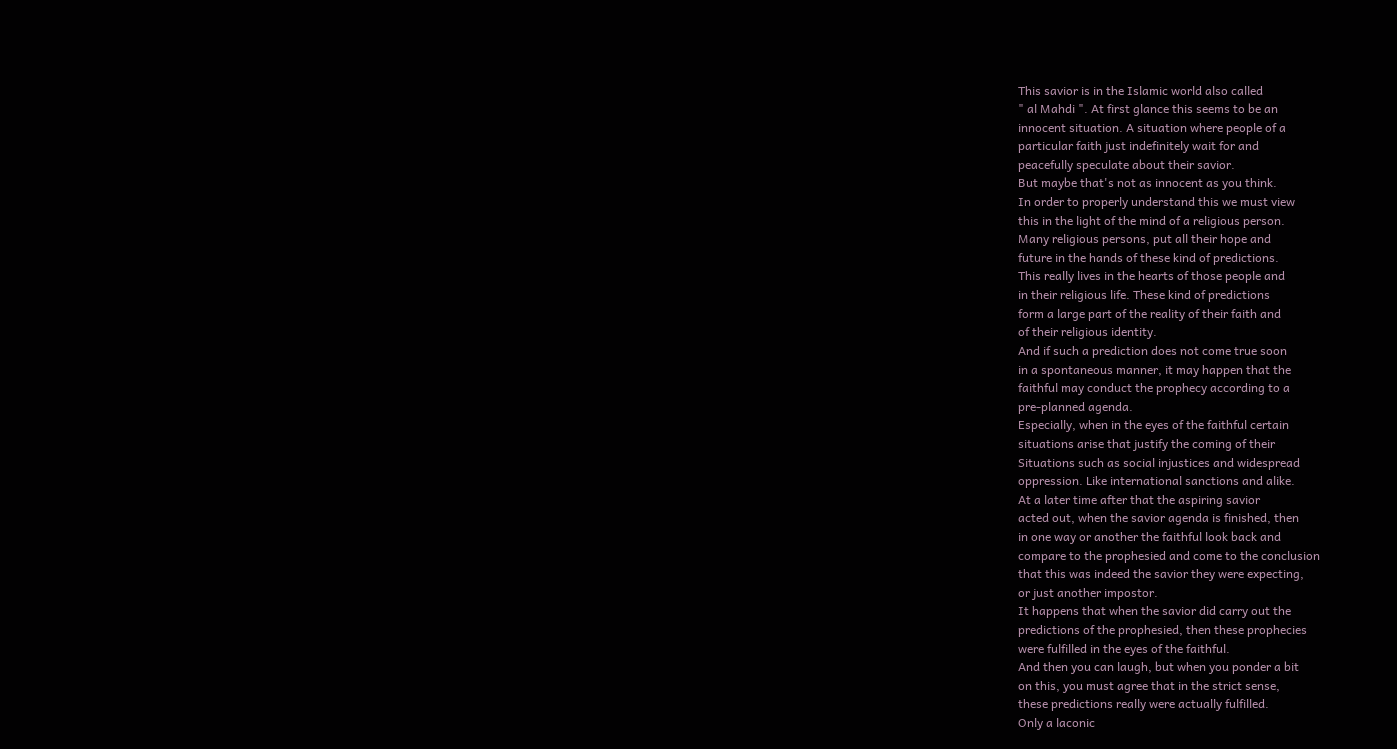This savior is in the Islamic world also called
" al Mahdi ". At first glance this seems to be an
innocent situation. A situation where people of a
particular faith just indefinitely wait for and
peacefully speculate about their savior.
But maybe that's not as innocent as you think.
In order to properly understand this we must view
this in the light of the mind of a religious person.
Many religious persons, put all their hope and
future in the hands of these kind of predictions.
This really lives in the hearts of those people and
in their religious life. These kind of predictions
form a large part of the reality of their faith and
of their religious identity.
And if such a prediction does not come true soon
in a spontaneous manner, it may happen that the
faithful may conduct the prophecy according to a
pre-planned agenda.
Especially, when in the eyes of the faithful certain
situations arise that justify the coming of their
Situations such as social injustices and widespread
oppression. Like international sanctions and alike.
At a later time after that the aspiring savior
acted out, when the savior agenda is finished, then
in one way or another the faithful look back and
compare to the prophesied and come to the conclusion
that this was indeed the savior they were expecting,
or just another impostor.
It happens that when the savior did carry out the
predictions of the prophesied, then these prophecies
were fulfilled in the eyes of the faithful.
And then you can laugh, but when you ponder a bit
on this, you must agree that in the strict sense,
these predictions really were actually fulfilled.
Only a laconic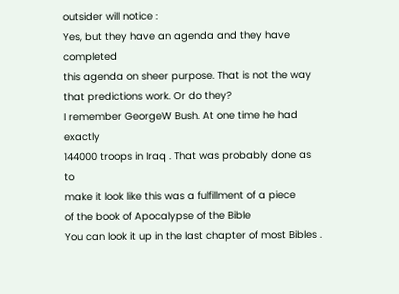outsider will notice :
Yes, but they have an agenda and they have completed
this agenda on sheer purpose. That is not the way
that predictions work. Or do they?
I remember GeorgeW Bush. At one time he had exactly
144000 troops in Iraq . That was probably done as to
make it look like this was a fulfillment of a piece
of the book of Apocalypse of the Bible
You can look it up in the last chapter of most Bibles .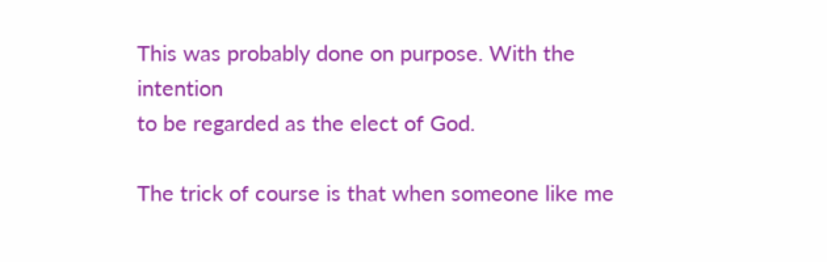This was probably done on purpose. With the intention
to be regarded as the elect of God.

The trick of course is that when someone like me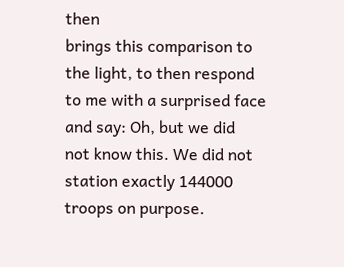then
brings this comparison to the light, to then respond
to me with a surprised face and say: Oh, but we did
not know this. We did not station exactly 144000
troops on purpose.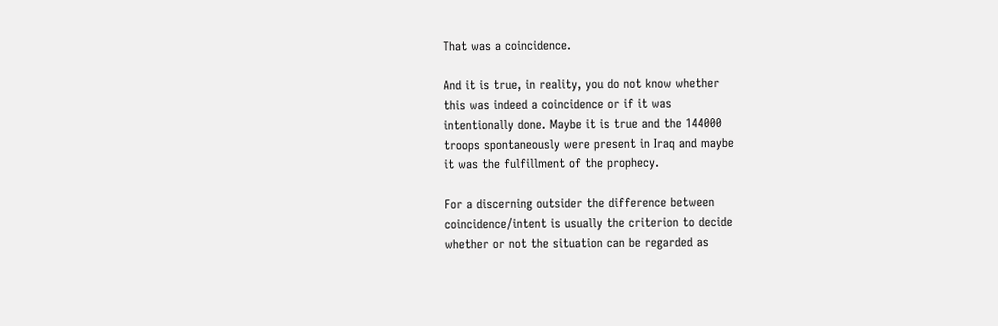That was a coincidence.

And it is true, in reality, you do not know whether
this was indeed a coincidence or if it was
intentionally done. Maybe it is true and the 144000
troops spontaneously were present in Iraq and maybe
it was the fulfillment of the prophecy.

For a discerning outsider the difference between
coincidence/intent is usually the criterion to decide
whether or not the situation can be regarded as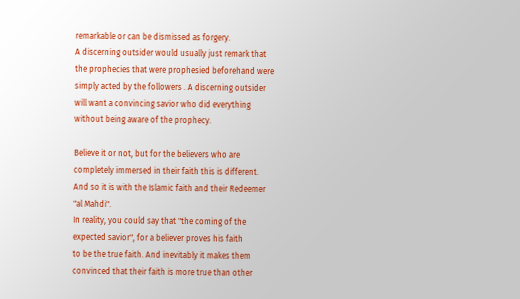remarkable or can be dismissed as forgery.
A discerning outsider would usually just remark that
the prophecies that were prophesied beforehand were
simply acted by the followers . A discerning outsider
will want a convincing savior who did everything
without being aware of the prophecy.

Believe it or not, but for the believers who are
completely immersed in their faith this is different.
And so it is with the Islamic faith and their Redeemer
"al Mahdi".
In reality, you could say that "the coming of the
expected savior", for a believer proves his faith
to be the true faith. And inevitably it makes them
convinced that their faith is more true than other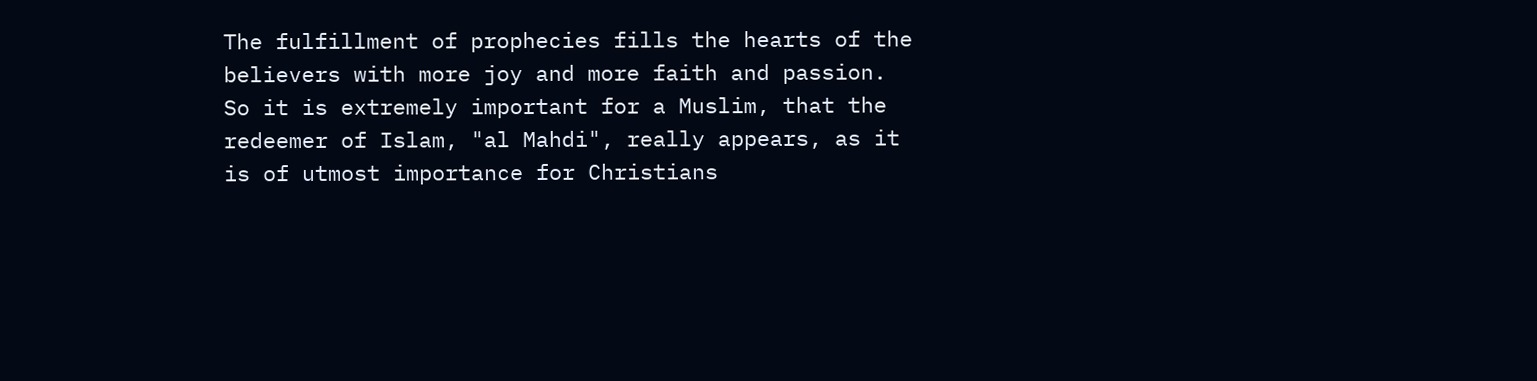The fulfillment of prophecies fills the hearts of the
believers with more joy and more faith and passion.
So it is extremely important for a Muslim, that the
redeemer of Islam, "al Mahdi", really appears, as it
is of utmost importance for Christians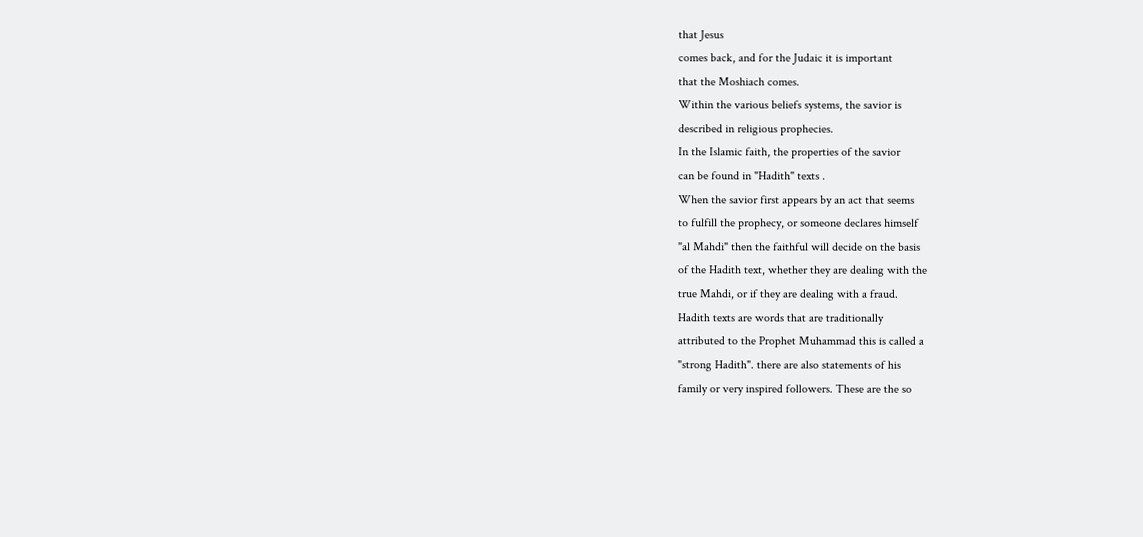that Jesus
comes back, and for the Judaic it is important
that the Moshiach comes.
Within the various beliefs systems, the savior is
described in religious prophecies.
In the Islamic faith, the properties of the savior
can be found in "Hadith" texts .
When the savior first appears by an act that seems
to fulfill the prophecy, or someone declares himself
"al Mahdi" then the faithful will decide on the basis
of the Hadith text, whether they are dealing with the
true Mahdi, or if they are dealing with a fraud.
Hadith texts are words that are traditionally
attributed to the Prophet Muhammad this is called a
"strong Hadith". there are also statements of his
family or very inspired followers. These are the so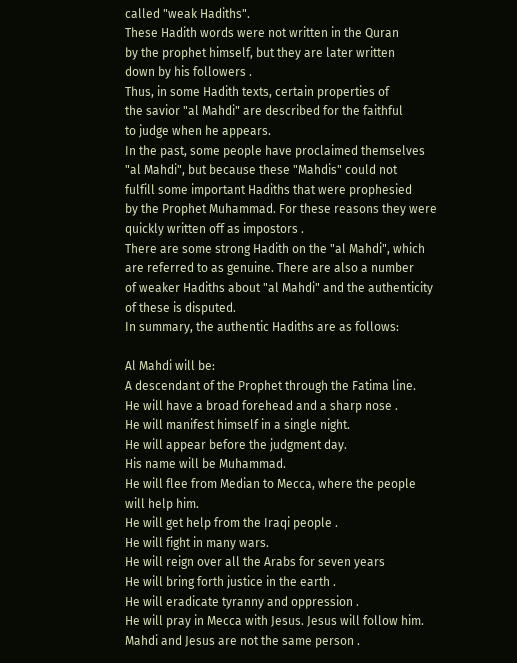called "weak Hadiths".
These Hadith words were not written in the Quran
by the prophet himself, but they are later written
down by his followers .
Thus, in some Hadith texts, certain properties of
the savior "al Mahdi" are described for the faithful
to judge when he appears.
In the past, some people have proclaimed themselves
"al Mahdi", but because these "Mahdis" could not
fulfill some important Hadiths that were prophesied
by the Prophet Muhammad. For these reasons they were
quickly written off as impostors .
There are some strong Hadith on the "al Mahdi", which
are referred to as genuine. There are also a number
of weaker Hadiths about "al Mahdi" and the authenticity
of these is disputed.
In summary, the authentic Hadiths are as follows:

Al Mahdi will be:
A descendant of the Prophet through the Fatima line.
He will have a broad forehead and a sharp nose .
He will manifest himself in a single night.
He will appear before the judgment day.
His name will be Muhammad.
He will flee from Median to Mecca, where the people
will help him.
He will get help from the Iraqi people .
He will fight in many wars.
He will reign over all the Arabs for seven years
He will bring forth justice in the earth .
He will eradicate tyranny and oppression .
He will pray in Mecca with Jesus. Jesus will follow him.
Mahdi and Jesus are not the same person .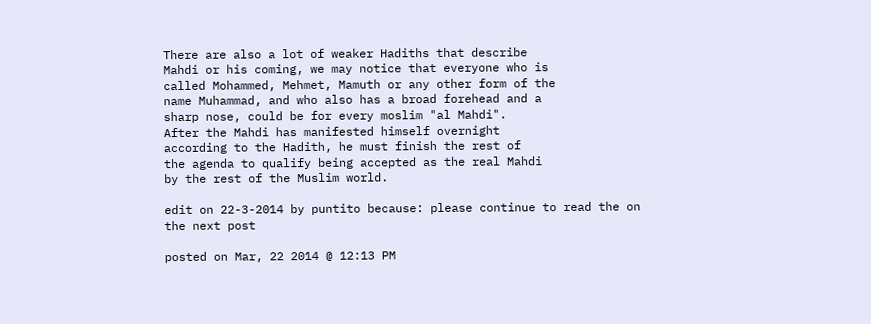There are also a lot of weaker Hadiths that describe
Mahdi or his coming, we may notice that everyone who is
called Mohammed, Mehmet, Mamuth or any other form of the
name Muhammad, and who also has a broad forehead and a
sharp nose, could be for every moslim "al Mahdi".
After the Mahdi has manifested himself overnight
according to the Hadith, he must finish the rest of
the agenda to qualify being accepted as the real Mahdi
by the rest of the Muslim world.

edit on 22-3-2014 by puntito because: please continue to read the on the next post

posted on Mar, 22 2014 @ 12:13 PM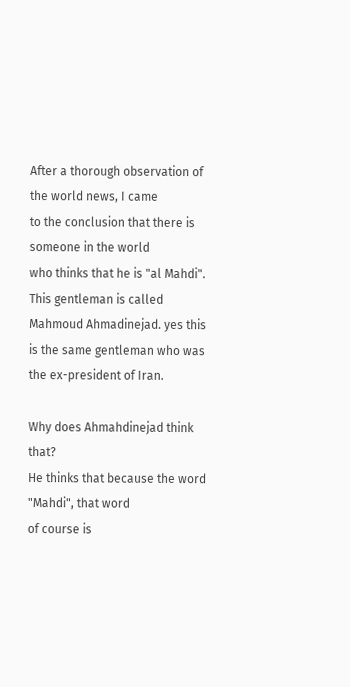After a thorough observation of the world news, I came
to the conclusion that there is someone in the world
who thinks that he is "al Mahdi".
This gentleman is called Mahmoud Ahmadinejad. yes this
is the same gentleman who was the ex-president of Iran.

Why does Ahmahdinejad think that?
He thinks that because the word "Mahdi", that word
of course is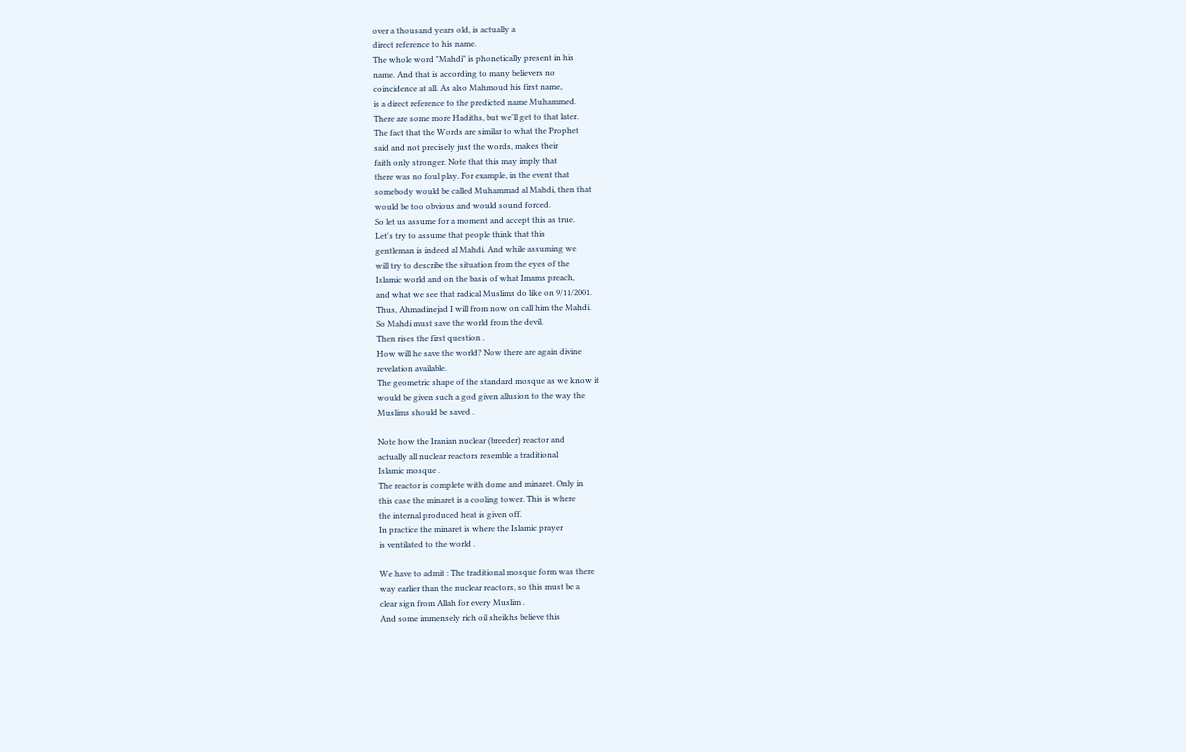over a thousand years old, is actually a
direct reference to his name.
The whole word "Mahdi" is phonetically present in his
name. And that is according to many believers no
coincidence at all. As also Mahmoud his first name,
is a direct reference to the predicted name Muhammed.
There are some more Hadiths, but we'll get to that later.
The fact that the Words are similar to what the Prophet
said and not precisely just the words, makes their
faith only stronger. Note that this may imply that
there was no foul play. For example, in the event that
somebody would be called Muhammad al Mahdi, then that
would be too obvious and would sound forced.
So let us assume for a moment and accept this as true.
Let's try to assume that people think that this
gentleman is indeed al Mahdi. And while assuming we
will try to describe the situation from the eyes of the
Islamic world and on the basis of what Imams preach,
and what we see that radical Muslims do like on 9/11/2001.
Thus, Ahmadinejad I will from now on call him the Mahdi.
So Mahdi must save the world from the devil.
Then rises the first question .
How will he save the world? Now there are again divine
revelation available.
The geometric shape of the standard mosque as we know it
would be given such a god given allusion to the way the
Muslims should be saved .

Note how the Iranian nuclear (breeder) reactor and
actually all nuclear reactors resemble a traditional
Islamic mosque .
The reactor is complete with dome and minaret. Only in
this case the minaret is a cooling tower. This is where
the internal produced heat is given off.
In practice the minaret is where the Islamic prayer
is ventilated to the world .

We have to admit : The traditional mosque form was there
way earlier than the nuclear reactors, so this must be a
clear sign from Allah for every Muslim .
And some immensely rich oil sheikhs believe this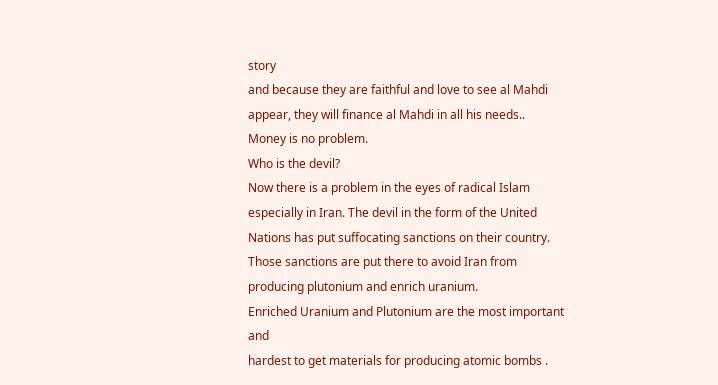story
and because they are faithful and love to see al Mahdi
appear, they will finance al Mahdi in all his needs..
Money is no problem.
Who is the devil?
Now there is a problem in the eyes of radical Islam
especially in Iran. The devil in the form of the United
Nations has put suffocating sanctions on their country.
Those sanctions are put there to avoid Iran from
producing plutonium and enrich uranium.
Enriched Uranium and Plutonium are the most important and
hardest to get materials for producing atomic bombs .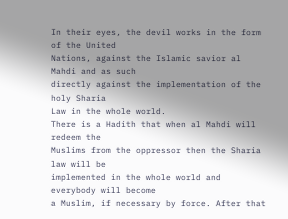In their eyes, the devil works in the form of the United
Nations, against the Islamic savior al Mahdi and as such
directly against the implementation of the holy Sharia
Law in the whole world.
There is a Hadith that when al Mahdi will redeem the
Muslims from the oppressor then the Sharia law will be
implemented in the whole world and everybody will become
a Muslim, if necessary by force. After that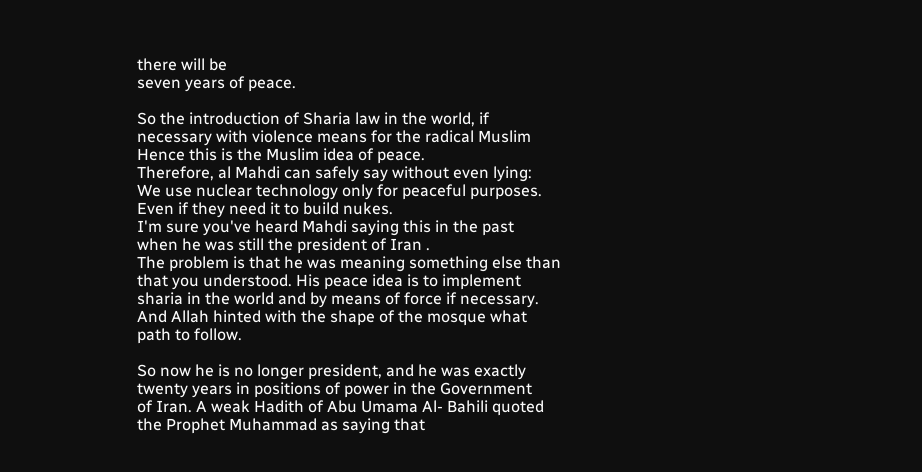there will be
seven years of peace.

So the introduction of Sharia law in the world, if
necessary with violence means for the radical Muslim
Hence this is the Muslim idea of peace.
Therefore, al Mahdi can safely say without even lying:
We use nuclear technology only for peaceful purposes.
Even if they need it to build nukes.
I'm sure you've heard Mahdi saying this in the past
when he was still the president of Iran .
The problem is that he was meaning something else than
that you understood. His peace idea is to implement
sharia in the world and by means of force if necessary.
And Allah hinted with the shape of the mosque what
path to follow.

So now he is no longer president, and he was exactly
twenty years in positions of power in the Government
of Iran. A weak Hadith of Abu Umama Al- Bahili quoted
the Prophet Muhammad as saying that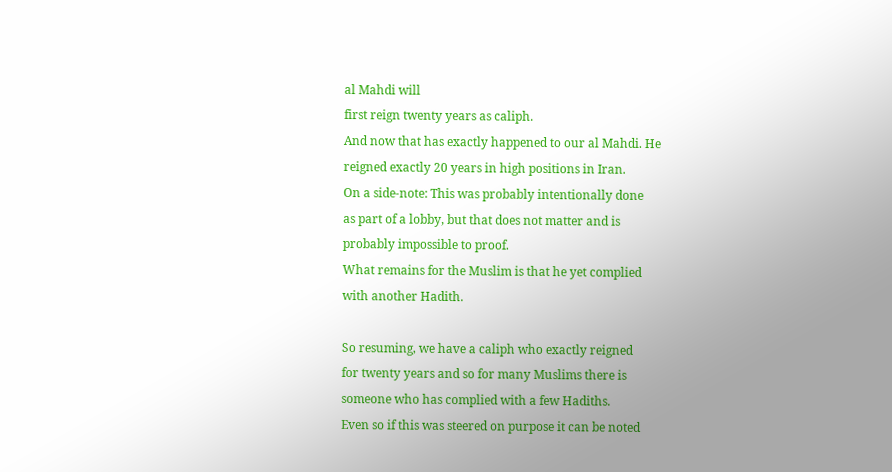al Mahdi will
first reign twenty years as caliph.
And now that has exactly happened to our al Mahdi. He
reigned exactly 20 years in high positions in Iran.
On a side-note: This was probably intentionally done
as part of a lobby, but that does not matter and is
probably impossible to proof.
What remains for the Muslim is that he yet complied
with another Hadith.

So resuming, we have a caliph who exactly reigned
for twenty years and so for many Muslims there is
someone who has complied with a few Hadiths.
Even so if this was steered on purpose it can be noted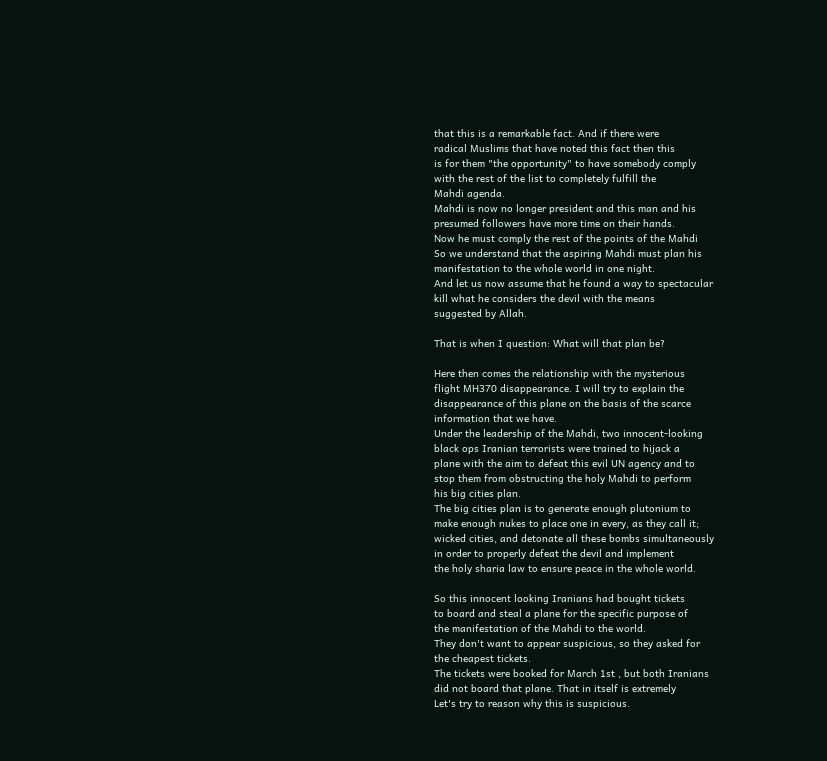that this is a remarkable fact. And if there were
radical Muslims that have noted this fact then this
is for them "the opportunity" to have somebody comply
with the rest of the list to completely fulfill the
Mahdi agenda.
Mahdi is now no longer president and this man and his
presumed followers have more time on their hands.
Now he must comply the rest of the points of the Mahdi
So we understand that the aspiring Mahdi must plan his
manifestation to the whole world in one night.
And let us now assume that he found a way to spectacular
kill what he considers the devil with the means
suggested by Allah.

That is when I question: What will that plan be?

Here then comes the relationship with the mysterious
flight MH370 disappearance. I will try to explain the
disappearance of this plane on the basis of the scarce
information that we have.
Under the leadership of the Mahdi, two innocent-looking
black ops Iranian terrorists were trained to hijack a
plane with the aim to defeat this evil UN agency and to
stop them from obstructing the holy Mahdi to perform
his big cities plan.
The big cities plan is to generate enough plutonium to
make enough nukes to place one in every, as they call it;
wicked cities, and detonate all these bombs simultaneously
in order to properly defeat the devil and implement
the holy sharia law to ensure peace in the whole world.

So this innocent looking Iranians had bought tickets
to board and steal a plane for the specific purpose of
the manifestation of the Mahdi to the world.
They don't want to appear suspicious, so they asked for
the cheapest tickets.
The tickets were booked for March 1st , but both Iranians
did not board that plane. That in itself is extremely
Let's try to reason why this is suspicious.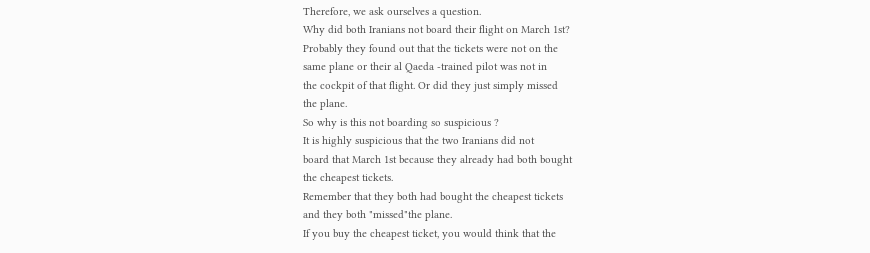Therefore, we ask ourselves a question.
Why did both Iranians not board their flight on March 1st?
Probably they found out that the tickets were not on the
same plane or their al Qaeda -trained pilot was not in
the cockpit of that flight. Or did they just simply missed
the plane.
So why is this not boarding so suspicious ?
It is highly suspicious that the two Iranians did not
board that March 1st because they already had both bought
the cheapest tickets.
Remember that they both had bought the cheapest tickets
and they both "missed"the plane.
If you buy the cheapest ticket, you would think that the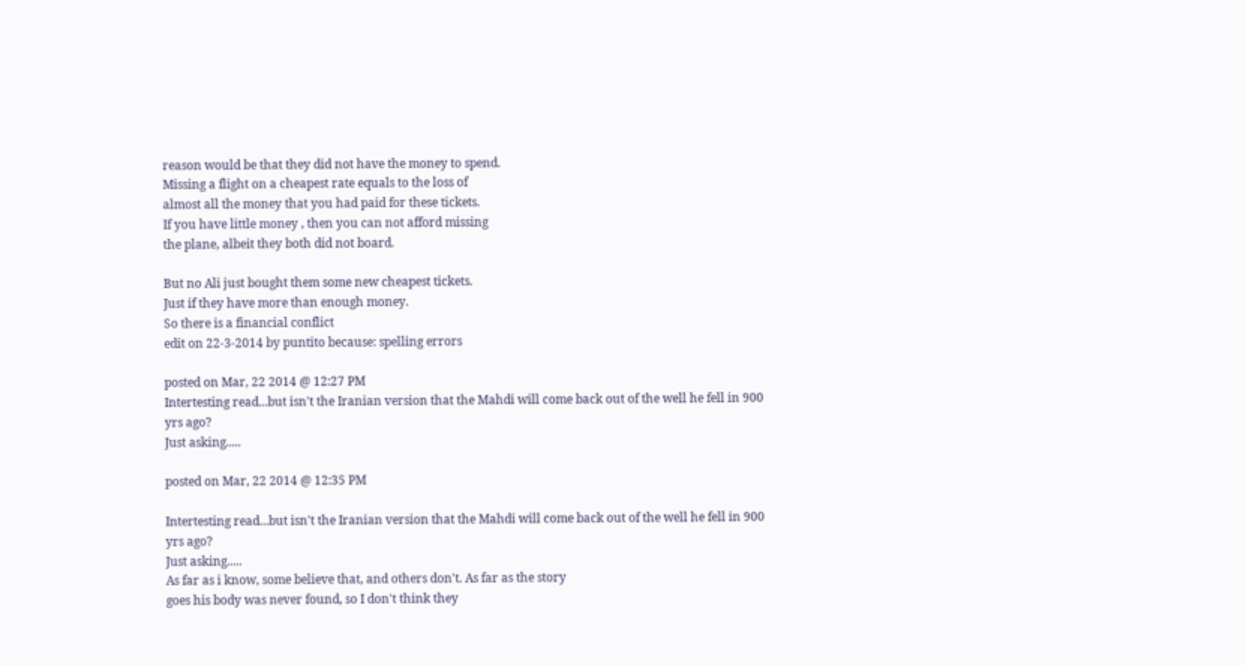reason would be that they did not have the money to spend.
Missing a flight on a cheapest rate equals to the loss of
almost all the money that you had paid for these tickets.
If you have little money , then you can not afford missing
the plane, albeit they both did not board.

But no Ali just bought them some new cheapest tickets.
Just if they have more than enough money.
So there is a financial conflict
edit on 22-3-2014 by puntito because: spelling errors

posted on Mar, 22 2014 @ 12:27 PM
Intertesting read...but isn't the Iranian version that the Mahdi will come back out of the well he fell in 900 yrs ago?
Just asking.....

posted on Mar, 22 2014 @ 12:35 PM

Intertesting read...but isn't the Iranian version that the Mahdi will come back out of the well he fell in 900 yrs ago?
Just asking.....
As far as i know, some believe that, and others don't. As far as the story
goes his body was never found, so I don't think they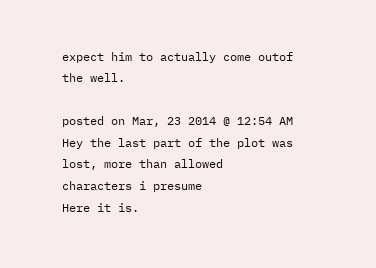expect him to actually come outof the well.

posted on Mar, 23 2014 @ 12:54 AM
Hey the last part of the plot was lost, more than allowed characters i presume
Here it is.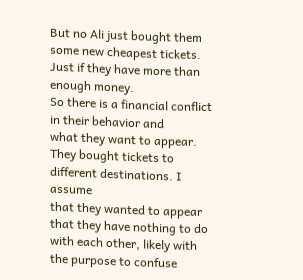But no Ali just bought them some new cheapest tickets.
Just if they have more than enough money.
So there is a financial conflict in their behavior and
what they want to appear.
They bought tickets to different destinations. I assume
that they wanted to appear that they have nothing to do
with each other, likely with the purpose to confuse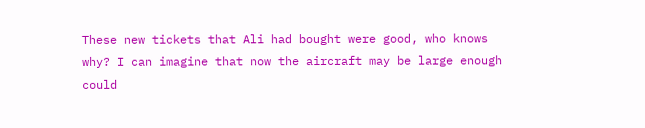These new tickets that Ali had bought were good, who knows
why? I can imagine that now the aircraft may be large enough
could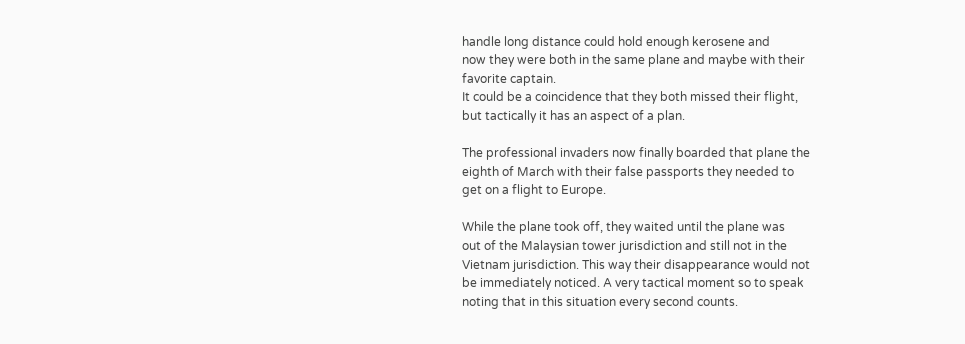handle long distance could hold enough kerosene and
now they were both in the same plane and maybe with their
favorite captain.
It could be a coincidence that they both missed their flight,
but tactically it has an aspect of a plan.

The professional invaders now finally boarded that plane the
eighth of March with their false passports they needed to
get on a flight to Europe.

While the plane took off, they waited until the plane was
out of the Malaysian tower jurisdiction and still not in the
Vietnam jurisdiction. This way their disappearance would not
be immediately noticed. A very tactical moment so to speak
noting that in this situation every second counts.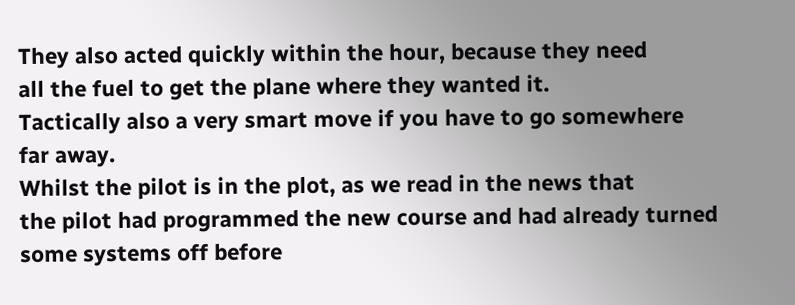They also acted quickly within the hour, because they need
all the fuel to get the plane where they wanted it.
Tactically also a very smart move if you have to go somewhere
far away.
Whilst the pilot is in the plot, as we read in the news that
the pilot had programmed the new course and had already turned
some systems off before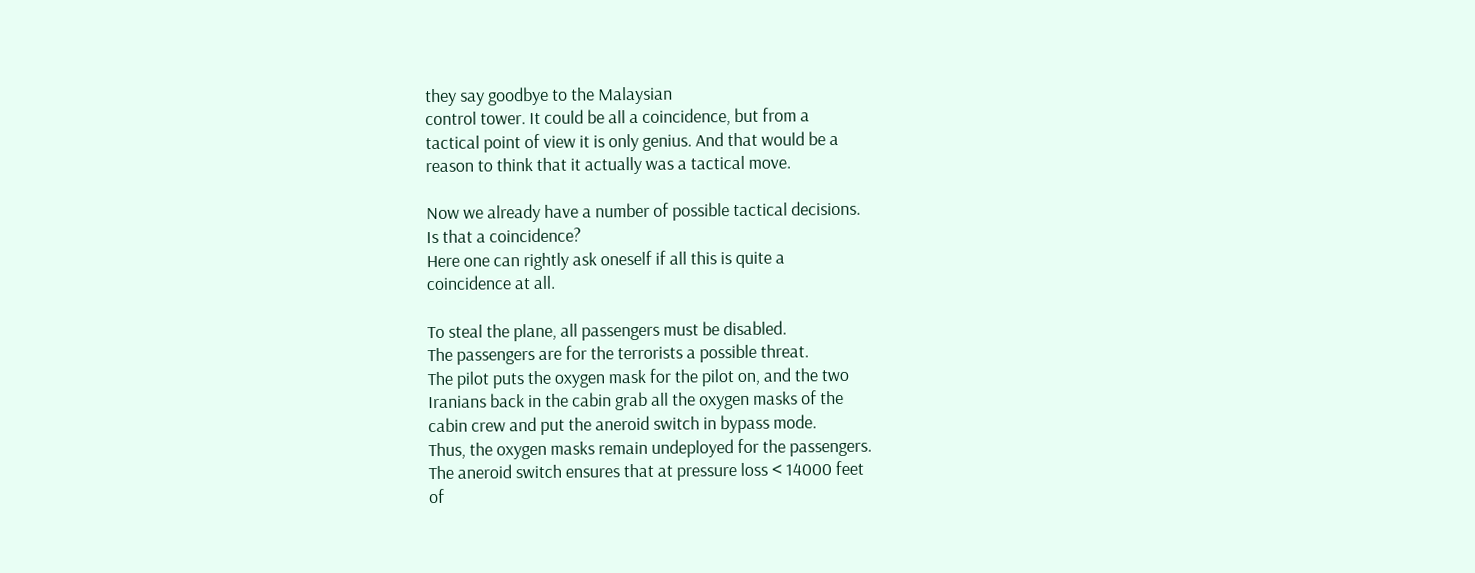they say goodbye to the Malaysian
control tower. It could be all a coincidence, but from a
tactical point of view it is only genius. And that would be a
reason to think that it actually was a tactical move.

Now we already have a number of possible tactical decisions.
Is that a coincidence?
Here one can rightly ask oneself if all this is quite a
coincidence at all.

To steal the plane, all passengers must be disabled.
The passengers are for the terrorists a possible threat.
The pilot puts the oxygen mask for the pilot on, and the two
Iranians back in the cabin grab all the oxygen masks of the
cabin crew and put the aneroid switch in bypass mode.
Thus, the oxygen masks remain undeployed for the passengers.
The aneroid switch ensures that at pressure loss < 14000 feet
of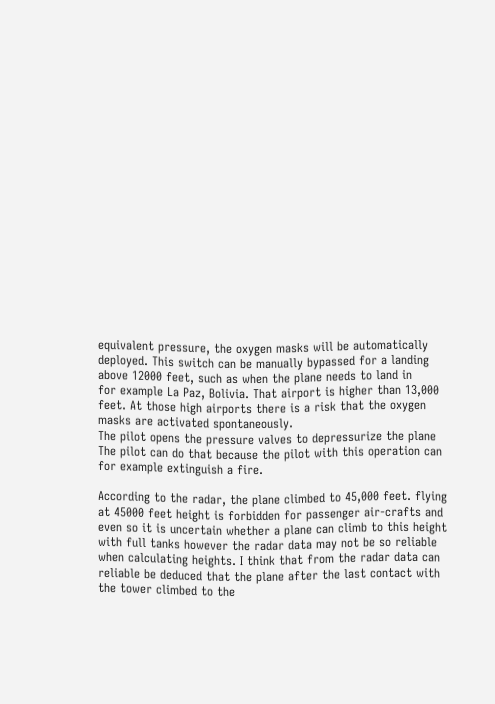equivalent pressure, the oxygen masks will be automatically
deployed. This switch can be manually bypassed for a landing
above 12000 feet, such as when the plane needs to land in
for example La Paz, Bolivia. That airport is higher than 13,000
feet. At those high airports there is a risk that the oxygen
masks are activated spontaneously.
The pilot opens the pressure valves to depressurize the plane
The pilot can do that because the pilot with this operation can
for example extinguish a fire.

According to the radar, the plane climbed to 45,000 feet. flying
at 45000 feet height is forbidden for passenger air-crafts and
even so it is uncertain whether a plane can climb to this height
with full tanks however the radar data may not be so reliable
when calculating heights. I think that from the radar data can
reliable be deduced that the plane after the last contact with
the tower climbed to the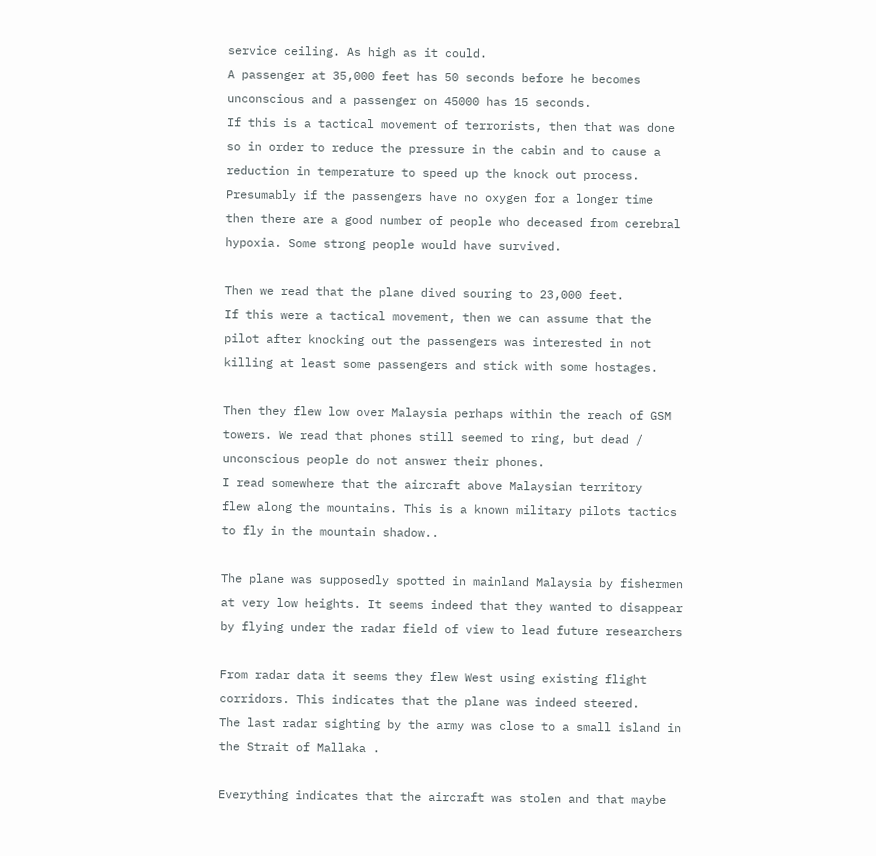service ceiling. As high as it could.
A passenger at 35,000 feet has 50 seconds before he becomes
unconscious and a passenger on 45000 has 15 seconds.
If this is a tactical movement of terrorists, then that was done
so in order to reduce the pressure in the cabin and to cause a
reduction in temperature to speed up the knock out process.
Presumably if the passengers have no oxygen for a longer time
then there are a good number of people who deceased from cerebral
hypoxia. Some strong people would have survived.

Then we read that the plane dived souring to 23,000 feet.
If this were a tactical movement, then we can assume that the
pilot after knocking out the passengers was interested in not
killing at least some passengers and stick with some hostages.

Then they flew low over Malaysia perhaps within the reach of GSM
towers. We read that phones still seemed to ring, but dead /
unconscious people do not answer their phones.
I read somewhere that the aircraft above Malaysian territory
flew along the mountains. This is a known military pilots tactics
to fly in the mountain shadow..

The plane was supposedly spotted in mainland Malaysia by fishermen
at very low heights. It seems indeed that they wanted to disappear
by flying under the radar field of view to lead future researchers

From radar data it seems they flew West using existing flight
corridors. This indicates that the plane was indeed steered.
The last radar sighting by the army was close to a small island in
the Strait of Mallaka .

Everything indicates that the aircraft was stolen and that maybe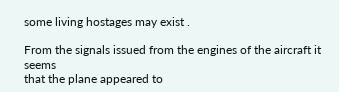some living hostages may exist .

From the signals issued from the engines of the aircraft it seems
that the plane appeared to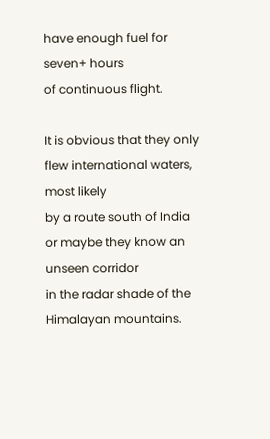have enough fuel for seven+ hours
of continuous flight.

It is obvious that they only flew international waters, most likely
by a route south of India or maybe they know an unseen corridor
in the radar shade of the Himalayan mountains.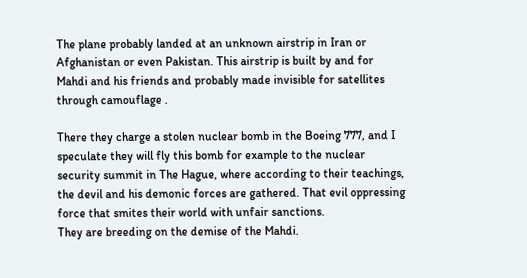The plane probably landed at an unknown airstrip in Iran or
Afghanistan or even Pakistan. This airstrip is built by and for
Mahdi and his friends and probably made invisible for satellites
through camouflage .

There they charge a stolen nuclear bomb in the Boeing 777, and I
speculate they will fly this bomb for example to the nuclear
security summit in The Hague, where according to their teachings,
the devil and his demonic forces are gathered. That evil oppressing
force that smites their world with unfair sanctions.
They are breeding on the demise of the Mahdi.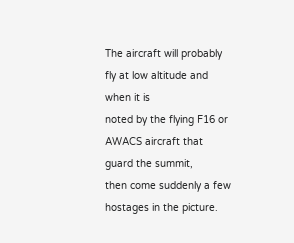The aircraft will probably fly at low altitude and when it is
noted by the flying F16 or AWACS aircraft that guard the summit,
then come suddenly a few hostages in the picture.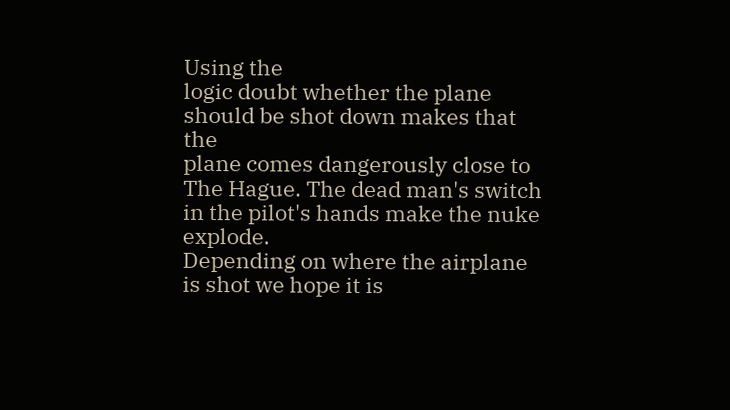Using the
logic doubt whether the plane should be shot down makes that the
plane comes dangerously close to The Hague. The dead man's switch
in the pilot's hands make the nuke explode.
Depending on where the airplane is shot we hope it is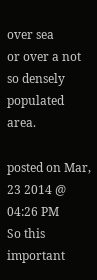over sea
or over a not so densely populated area.

posted on Mar, 23 2014 @ 04:26 PM
So this important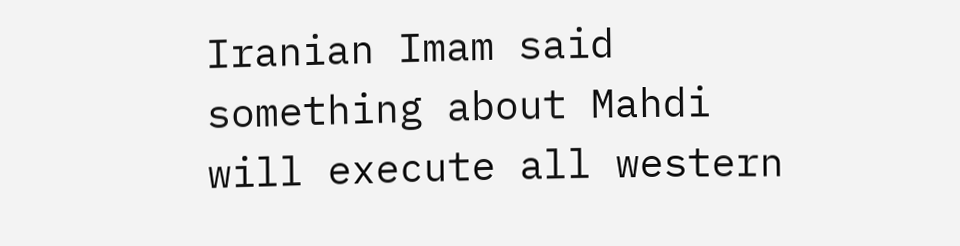Iranian Imam said something about Mahdi will execute all western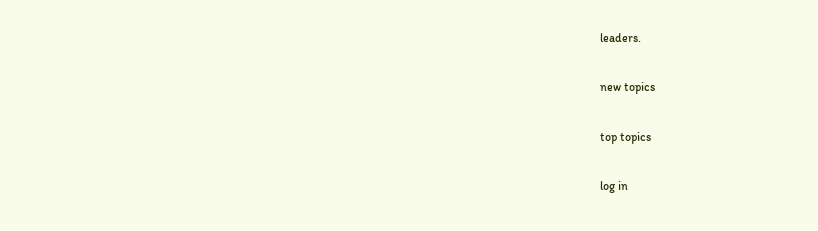leaders.

new topics

top topics

log in